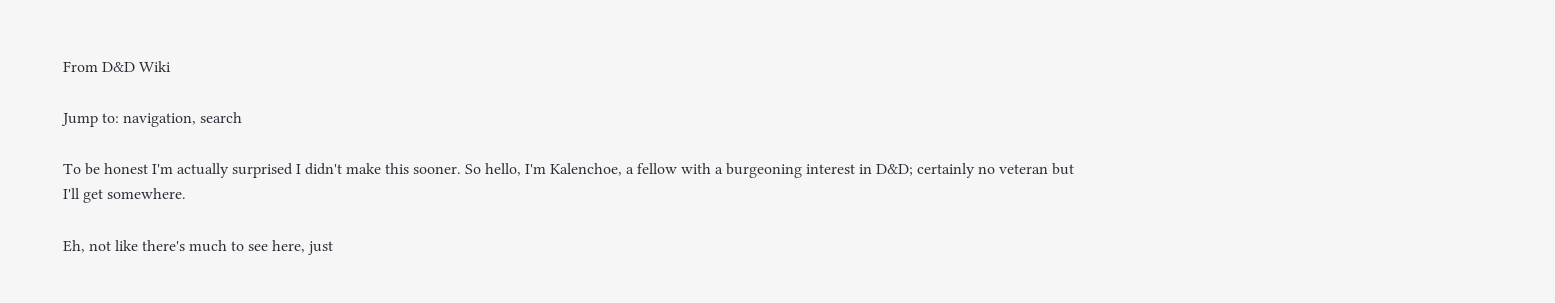From D&D Wiki

Jump to: navigation, search

To be honest I'm actually surprised I didn't make this sooner. So hello, I'm Kalenchoe, a fellow with a burgeoning interest in D&D; certainly no veteran but I'll get somewhere.

Eh, not like there's much to see here, just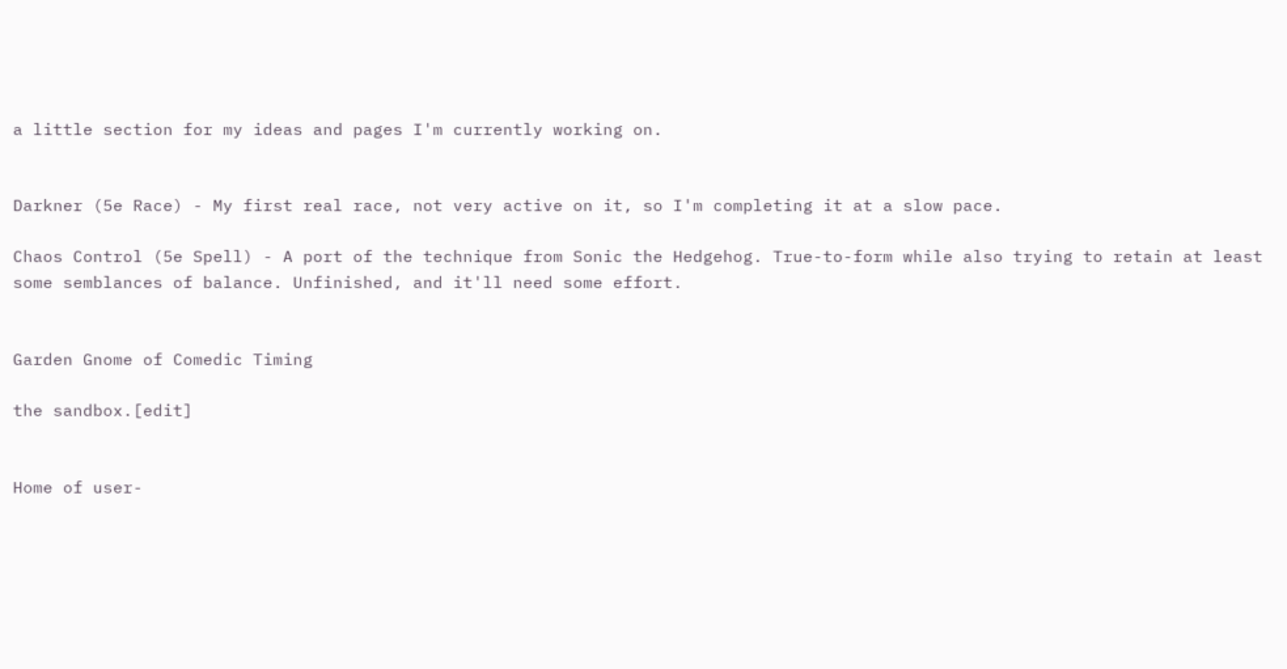a little section for my ideas and pages I'm currently working on.


Darkner (5e Race) - My first real race, not very active on it, so I'm completing it at a slow pace.

Chaos Control (5e Spell) - A port of the technique from Sonic the Hedgehog. True-to-form while also trying to retain at least some semblances of balance. Unfinished, and it'll need some effort.


Garden Gnome of Comedic Timing

the sandbox.[edit]


Home of user-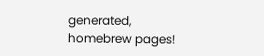generated,
homebrew pages!